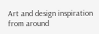Art and design inspiration from around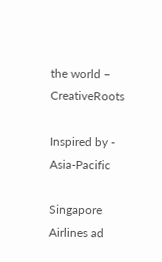the world – CreativeRoots

Inspired by - Asia-Pacific

Singapore Airlines ad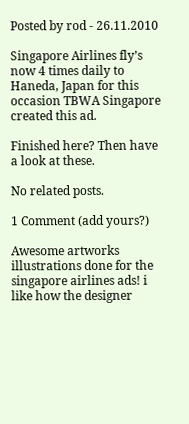Posted by rod - 26.11.2010

Singapore Airlines fly’s now 4 times daily to Haneda, Japan for this occasion TBWA Singapore created this ad.

Finished here? Then have a look at these.

No related posts.

1 Comment (add yours?)

Awesome artworks illustrations done for the singapore airlines ads! i like how the designer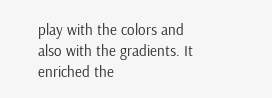play with the colors and also with the gradients. It enriched the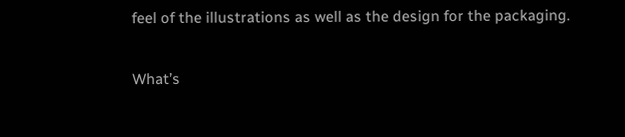feel of the illustrations as well as the design for the packaging.

What’s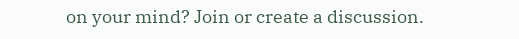on your mind? Join or create a discussion.